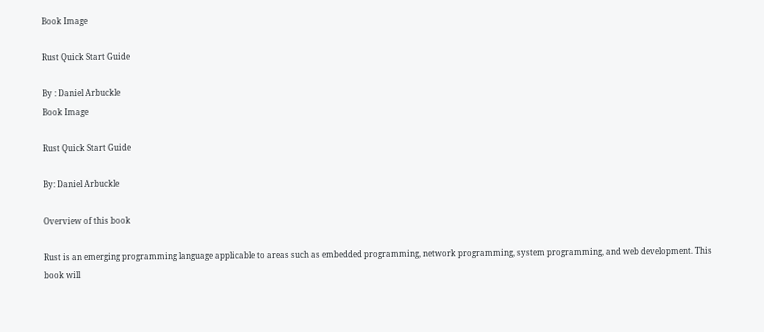Book Image

Rust Quick Start Guide

By : Daniel Arbuckle
Book Image

Rust Quick Start Guide

By: Daniel Arbuckle

Overview of this book

Rust is an emerging programming language applicable to areas such as embedded programming, network programming, system programming, and web development. This book will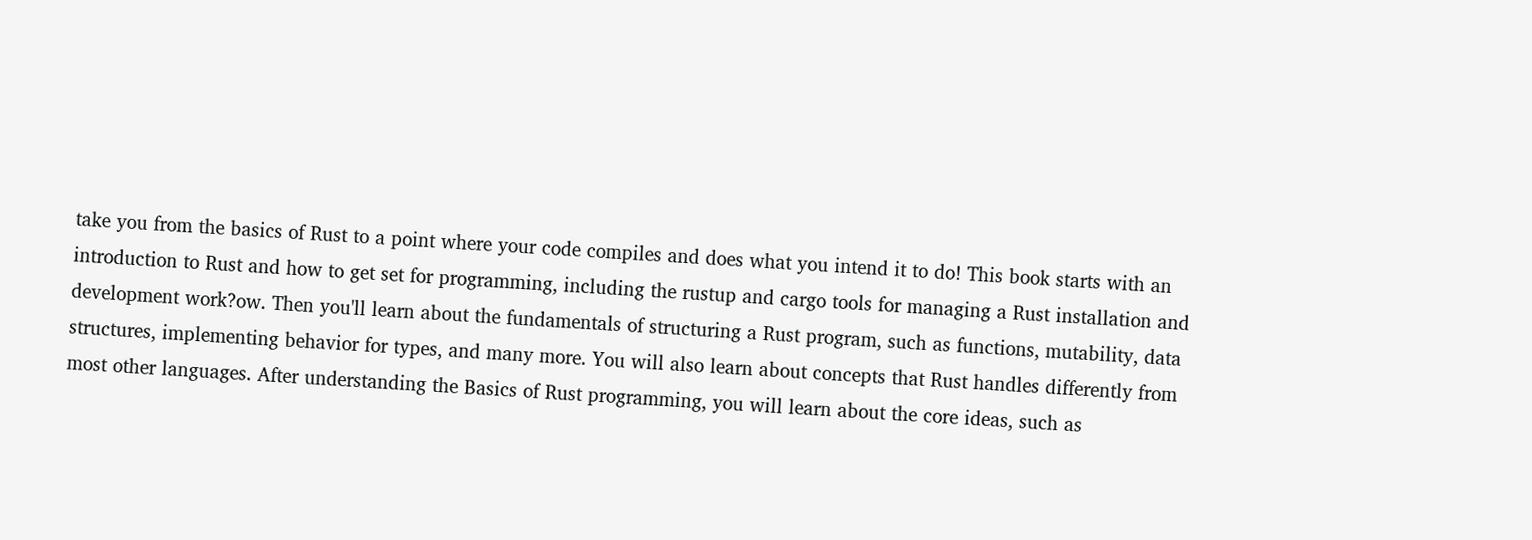take you from the basics of Rust to a point where your code compiles and does what you intend it to do! This book starts with an introduction to Rust and how to get set for programming, including the rustup and cargo tools for managing a Rust installation and development work?ow. Then you'll learn about the fundamentals of structuring a Rust program, such as functions, mutability, data structures, implementing behavior for types, and many more. You will also learn about concepts that Rust handles differently from most other languages. After understanding the Basics of Rust programming, you will learn about the core ideas, such as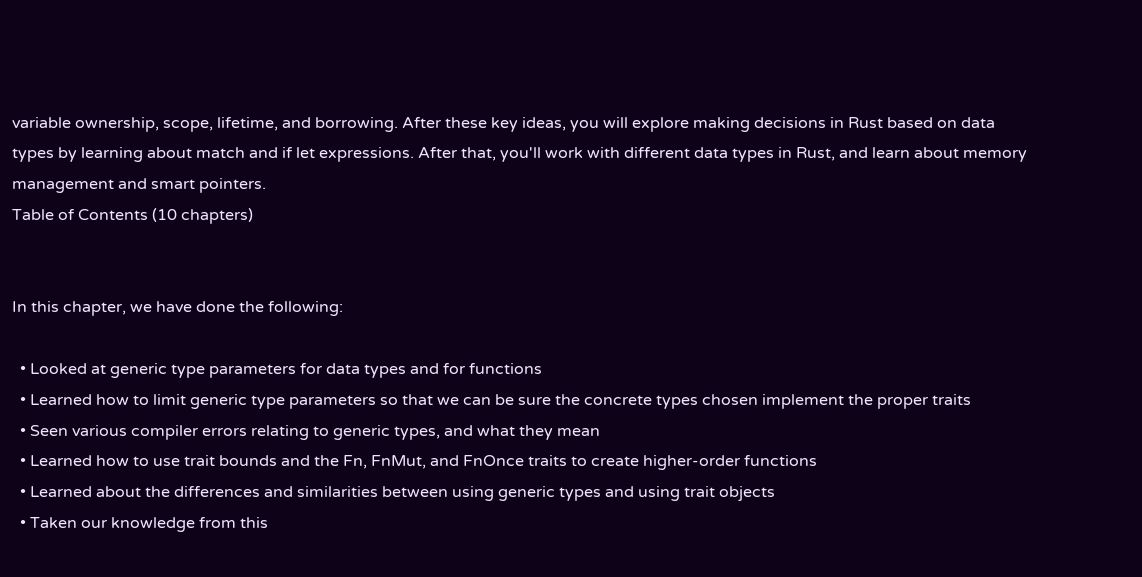variable ownership, scope, lifetime, and borrowing. After these key ideas, you will explore making decisions in Rust based on data types by learning about match and if let expressions. After that, you'll work with different data types in Rust, and learn about memory management and smart pointers.
Table of Contents (10 chapters)


In this chapter, we have done the following:

  • Looked at generic type parameters for data types and for functions
  • Learned how to limit generic type parameters so that we can be sure the concrete types chosen implement the proper traits
  • Seen various compiler errors relating to generic types, and what they mean
  • Learned how to use trait bounds and the Fn, FnMut, and FnOnce traits to create higher-order functions
  • Learned about the differences and similarities between using generic types and using trait objects
  • Taken our knowledge from this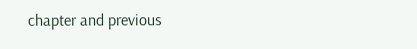chapter and previous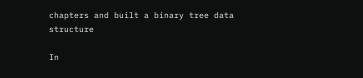chapters and built a binary tree data structure

In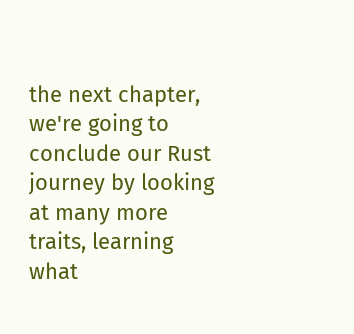the next chapter, we're going to conclude our Rust journey by looking at many more traits, learning what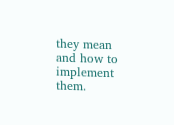they mean and how to implement them.